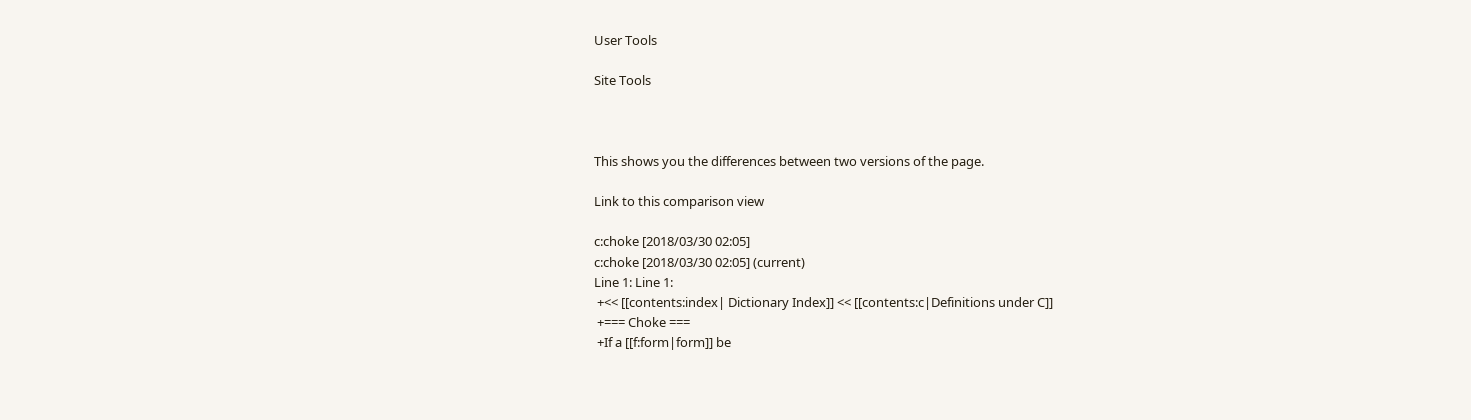User Tools

Site Tools



This shows you the differences between two versions of the page.

Link to this comparison view

c:choke [2018/03/30 02:05]
c:choke [2018/03/30 02:05] (current)
Line 1: Line 1:
 +<< [[contents:index| Dictionary Index]] << [[contents:c|Definitions under C]]
 +=== Choke ===
 +If a [[f:form|form]] be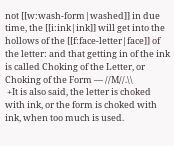not [[w:wash-form|washed]] in due time, the [[i:ink|ink]] will get into the hollows of the [[f:face-letter|face]] of the letter: and that getting in of the ink is called Choking of the Letter, or Choking of the Form — //M//.\\
 +It is also said, the letter is choked with ink, or the form is choked with ink, when too much is used.